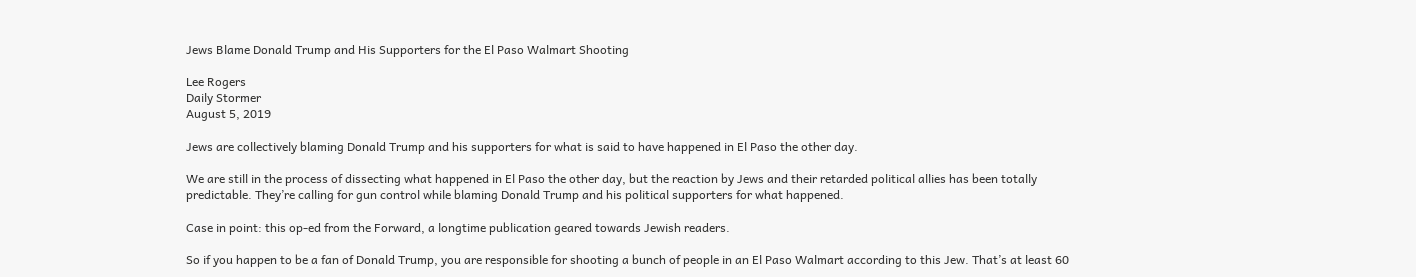Jews Blame Donald Trump and His Supporters for the El Paso Walmart Shooting

Lee Rogers
Daily Stormer
August 5, 2019

Jews are collectively blaming Donald Trump and his supporters for what is said to have happened in El Paso the other day.

We are still in the process of dissecting what happened in El Paso the other day, but the reaction by Jews and their retarded political allies has been totally predictable. They’re calling for gun control while blaming Donald Trump and his political supporters for what happened.

Case in point: this op-ed from the Forward, a longtime publication geared towards Jewish readers.

So if you happen to be a fan of Donald Trump, you are responsible for shooting a bunch of people in an El Paso Walmart according to this Jew. That’s at least 60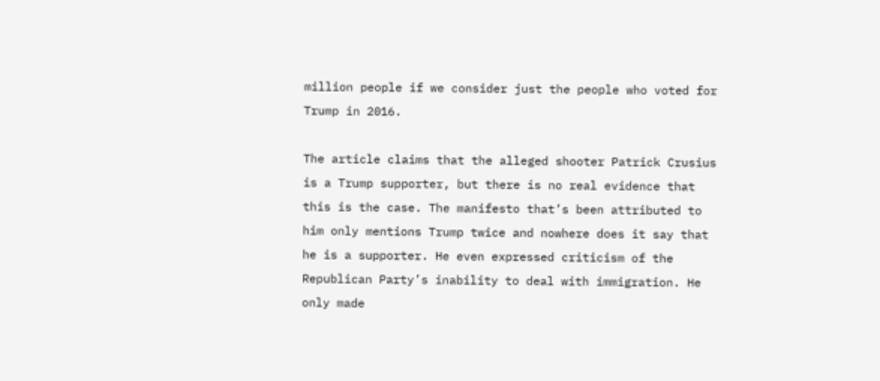million people if we consider just the people who voted for Trump in 2016.

The article claims that the alleged shooter Patrick Crusius is a Trump supporter, but there is no real evidence that this is the case. The manifesto that’s been attributed to him only mentions Trump twice and nowhere does it say that he is a supporter. He even expressed criticism of the Republican Party’s inability to deal with immigration. He only made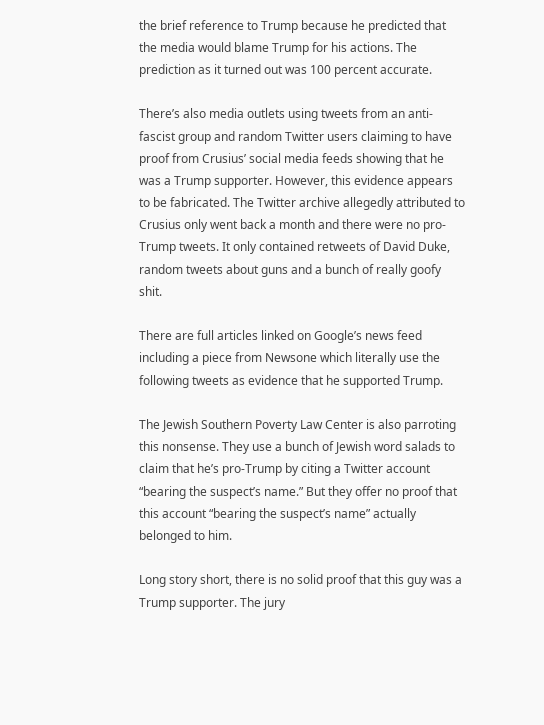the brief reference to Trump because he predicted that the media would blame Trump for his actions. The prediction as it turned out was 100 percent accurate.

There’s also media outlets using tweets from an anti-fascist group and random Twitter users claiming to have proof from Crusius’ social media feeds showing that he was a Trump supporter. However, this evidence appears to be fabricated. The Twitter archive allegedly attributed to Crusius only went back a month and there were no pro-Trump tweets. It only contained retweets of David Duke, random tweets about guns and a bunch of really goofy shit.

There are full articles linked on Google’s news feed including a piece from Newsone which literally use the following tweets as evidence that he supported Trump.

The Jewish Southern Poverty Law Center is also parroting this nonsense. They use a bunch of Jewish word salads to claim that he’s pro-Trump by citing a Twitter account “bearing the suspect’s name.” But they offer no proof that this account “bearing the suspect’s name” actually belonged to him.

Long story short, there is no solid proof that this guy was a Trump supporter. The jury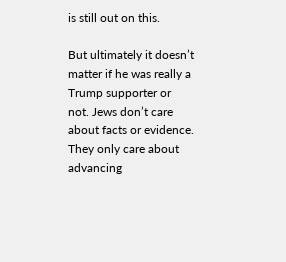is still out on this.

But ultimately it doesn’t matter if he was really a Trump supporter or not. Jews don’t care about facts or evidence. They only care about advancing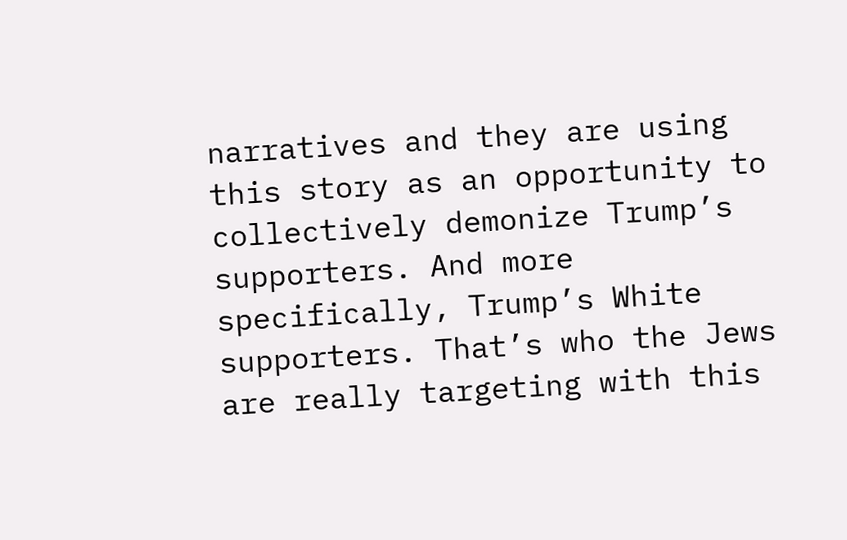narratives and they are using this story as an opportunity to collectively demonize Trump’s supporters. And more specifically, Trump’s White supporters. That’s who the Jews are really targeting with this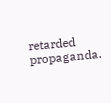retarded propaganda.